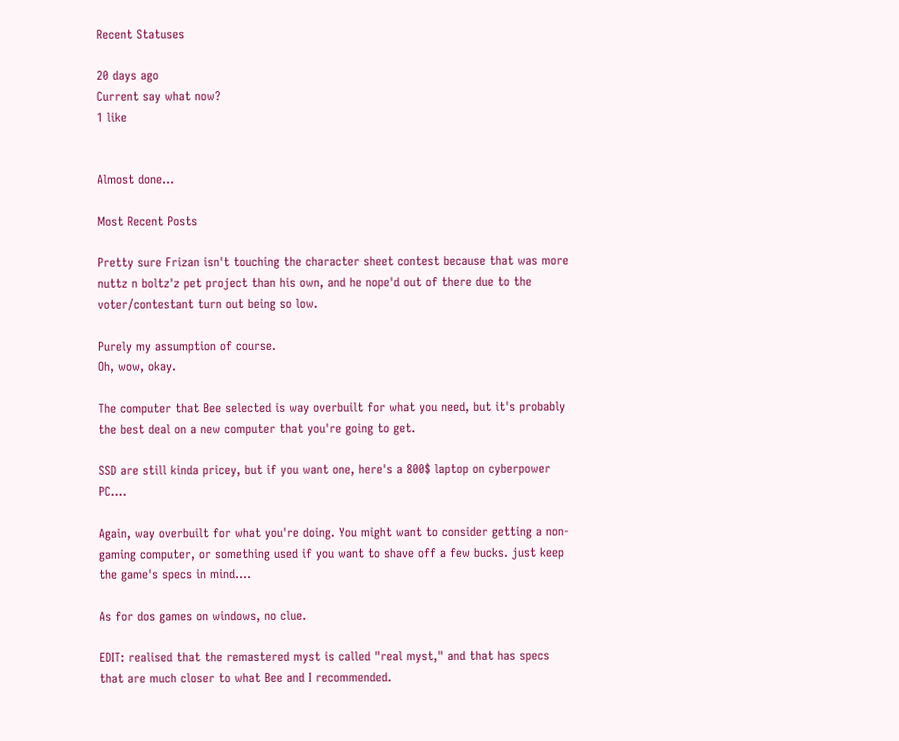Recent Statuses

20 days ago
Current say what now?
1 like


Almost done...

Most Recent Posts

Pretty sure Frizan isn't touching the character sheet contest because that was more nuttz n boltz'z pet project than his own, and he nope'd out of there due to the voter/contestant turn out being so low.

Purely my assumption of course.
Oh, wow, okay.

The computer that Bee selected is way overbuilt for what you need, but it's probably the best deal on a new computer that you're going to get.

SSD are still kinda pricey, but if you want one, here's a 800$ laptop on cyberpower PC.…

Again, way overbuilt for what you're doing. You might want to consider getting a non-gaming computer, or something used if you want to shave off a few bucks. just keep the game's specs in mind.…

As for dos games on windows, no clue.

EDIT: realised that the remastered myst is called "real myst," and that has specs that are much closer to what Bee and I recommended.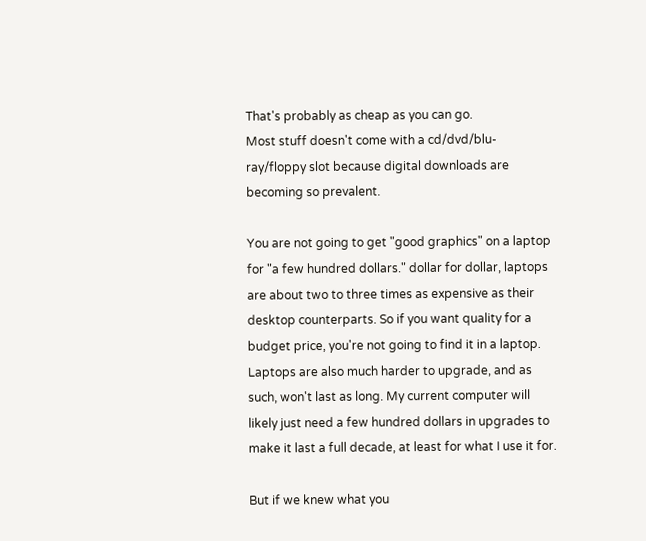That's probably as cheap as you can go.
Most stuff doesn't come with a cd/dvd/blu-ray/floppy slot because digital downloads are becoming so prevalent.

You are not going to get "good graphics" on a laptop for "a few hundred dollars." dollar for dollar, laptops are about two to three times as expensive as their desktop counterparts. So if you want quality for a budget price, you're not going to find it in a laptop. Laptops are also much harder to upgrade, and as such, won't last as long. My current computer will likely just need a few hundred dollars in upgrades to make it last a full decade, at least for what I use it for.

But if we knew what you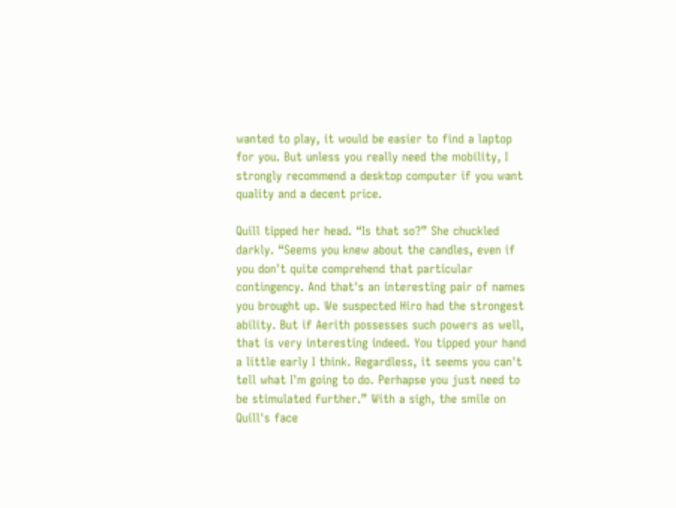wanted to play, it would be easier to find a laptop for you. But unless you really need the mobility, I strongly recommend a desktop computer if you want quality and a decent price.

Quill tipped her head. “Is that so?” She chuckled darkly. “Seems you knew about the candles, even if you don't quite comprehend that particular contingency. And that's an interesting pair of names you brought up. We suspected Hiro had the strongest ability. But if Aerith possesses such powers as well, that is very interesting indeed. You tipped your hand a little early I think. Regardless, it seems you can't tell what I'm going to do. Perhapse you just need to be stimulated further.” With a sigh, the smile on Quill's face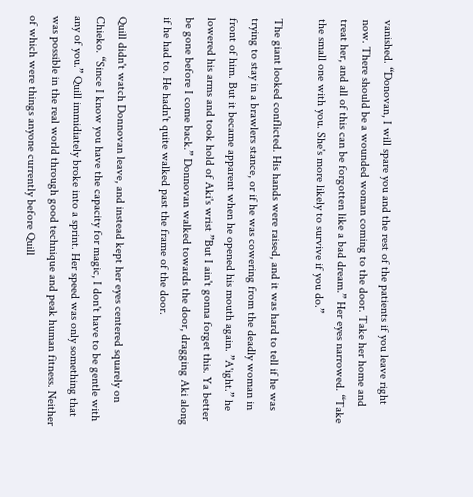vanished. “Donovan, I will spare you and the rest of the patients if you leave right now. There should be a wounded woman coming to the door. Take her home and treat her, and all of this can be forgotten like a bad dream.” Her eyes narrowed. “Take the small one with you. She's more likely to survive if you do.”

The giant looked conflicted. His hands were raised, and it was hard to tell if he was trying to stay in a brawlers stance, or if he was cowering from the deadly woman in front of him. But it became apparent when he opened his mouth again. ”A'ight.” he lowered his arms and took hold of Aki's wrist ”But I ain't gonna forget this. Ya better be gone before I come back.” Donnovan walked towards the door, dragging Aki along if he had to. He hadn't quite walked past the frame of the door.

Quill didn't watch Donnovan leave, and instead kept her eyes centered squarely on Chieko. “Since I know you have the capacity for magic, I don't have to be gentle with any of you.” Quill immidiately broke into a sprint. Her speed was only something that was possible in the real world through good technique and peak human fitness. Neither of which were things anyone currently before Quill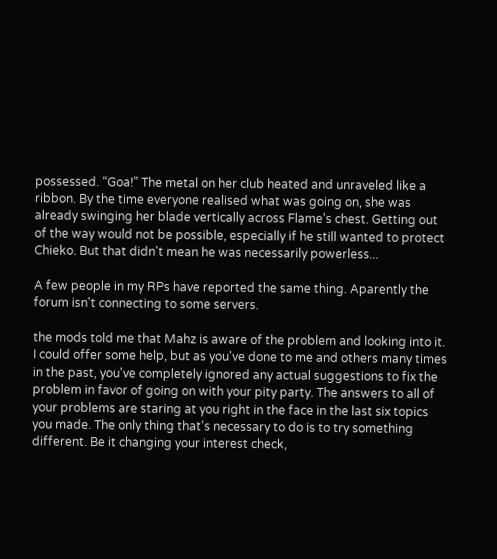possessed. “Goa!” The metal on her club heated and unraveled like a ribbon. By the time everyone realised what was going on, she was already swinging her blade vertically across Flame's chest. Getting out of the way would not be possible, especially if he still wanted to protect Chieko. But that didn't mean he was necessarily powerless...

A few people in my RPs have reported the same thing. Aparently the forum isn't connecting to some servers.

the mods told me that Mahz is aware of the problem and looking into it.
I could offer some help, but as you've done to me and others many times in the past, you've completely ignored any actual suggestions to fix the problem in favor of going on with your pity party. The answers to all of your problems are staring at you right in the face in the last six topics you made. The only thing that's necessary to do is to try something different. Be it changing your interest check,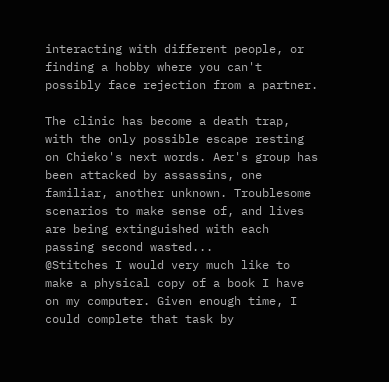interacting with different people, or finding a hobby where you can't possibly face rejection from a partner.

The clinic has become a death trap, with the only possible escape resting on Chieko's next words. Aer's group has been attacked by assassins, one familiar, another unknown. Troublesome scenarios to make sense of, and lives are being extinguished with each passing second wasted...
@Stitches I would very much like to make a physical copy of a book I have on my computer. Given enough time, I could complete that task by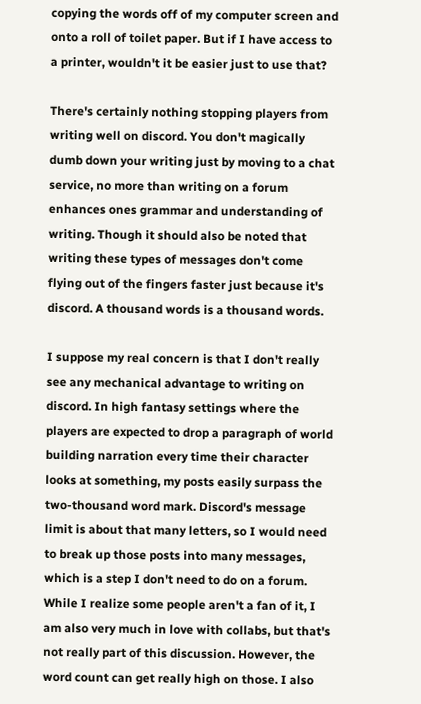copying the words off of my computer screen and onto a roll of toilet paper. But if I have access to a printer, wouldn't it be easier just to use that?

There's certainly nothing stopping players from writing well on discord. You don't magically dumb down your writing just by moving to a chat service, no more than writing on a forum enhances ones grammar and understanding of writing. Though it should also be noted that writing these types of messages don't come flying out of the fingers faster just because it's discord. A thousand words is a thousand words.

I suppose my real concern is that I don't really see any mechanical advantage to writing on discord. In high fantasy settings where the players are expected to drop a paragraph of world building narration every time their character looks at something, my posts easily surpass the two-thousand word mark. Discord's message limit is about that many letters, so I would need to break up those posts into many messages, which is a step I don't need to do on a forum. While I realize some people aren't a fan of it, I am also very much in love with collabs, but that's not really part of this discussion. However, the word count can get really high on those. I also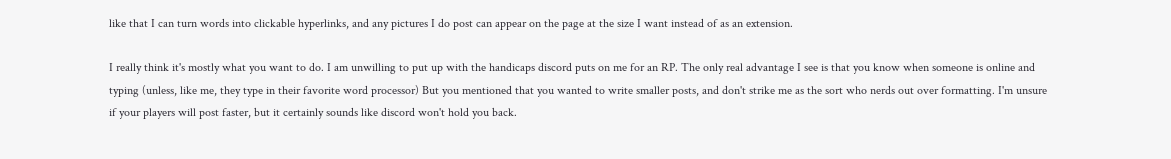like that I can turn words into clickable hyperlinks, and any pictures I do post can appear on the page at the size I want instead of as an extension.

I really think it's mostly what you want to do. I am unwilling to put up with the handicaps discord puts on me for an RP. The only real advantage I see is that you know when someone is online and typing (unless, like me, they type in their favorite word processor) But you mentioned that you wanted to write smaller posts, and don't strike me as the sort who nerds out over formatting. I'm unsure if your players will post faster, but it certainly sounds like discord won't hold you back.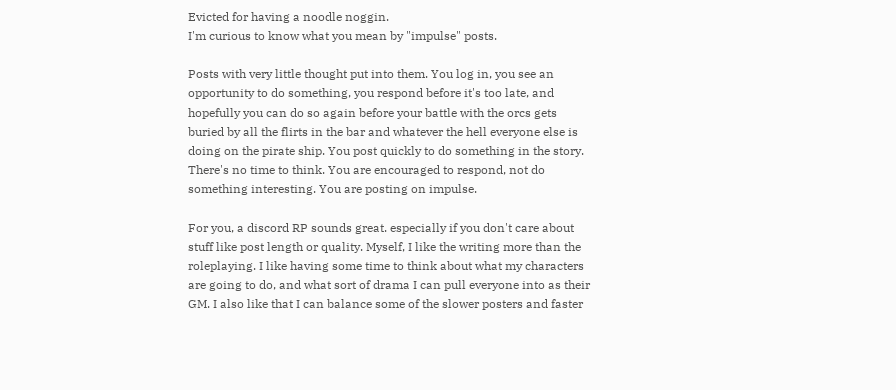Evicted for having a noodle noggin.
I'm curious to know what you mean by "impulse" posts.

Posts with very little thought put into them. You log in, you see an opportunity to do something, you respond before it's too late, and hopefully you can do so again before your battle with the orcs gets buried by all the flirts in the bar and whatever the hell everyone else is doing on the pirate ship. You post quickly to do something in the story. There's no time to think. You are encouraged to respond, not do something interesting. You are posting on impulse.

For you, a discord RP sounds great. especially if you don't care about stuff like post length or quality. Myself, I like the writing more than the roleplaying. I like having some time to think about what my characters are going to do, and what sort of drama I can pull everyone into as their GM. I also like that I can balance some of the slower posters and faster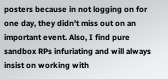posters because in not logging on for one day, they didn't miss out on an important event. Also, I find pure sandbox RPs infuriating and will always insist on working with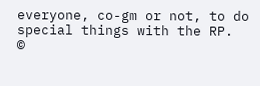everyone, co-gm or not, to do special things with the RP.
©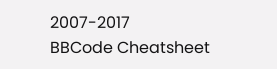2007-2017
BBCode Cheatsheet